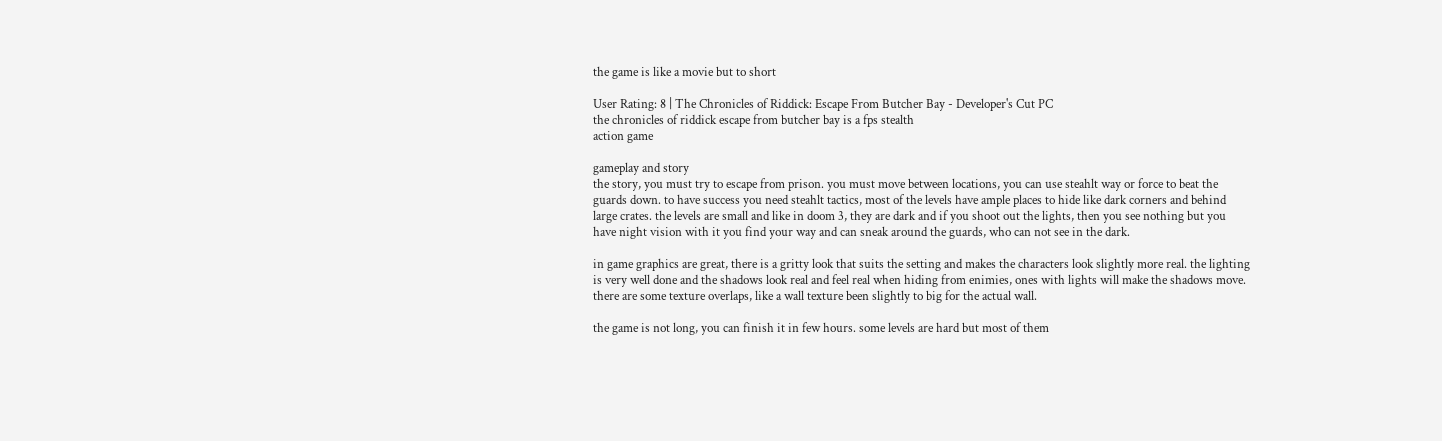the game is like a movie but to short

User Rating: 8 | The Chronicles of Riddick: Escape From Butcher Bay - Developer's Cut PC
the chronicles of riddick escape from butcher bay is a fps stealth
action game

gameplay and story
the story, you must try to escape from prison. you must move between locations, you can use steahlt way or force to beat the guards down. to have success you need steahlt tactics, most of the levels have ample places to hide like dark corners and behind large crates. the levels are small and like in doom 3, they are dark and if you shoot out the lights, then you see nothing but you have night vision with it you find your way and can sneak around the guards, who can not see in the dark.

in game graphics are great, there is a gritty look that suits the setting and makes the characters look slightly more real. the lighting is very well done and the shadows look real and feel real when hiding from enimies, ones with lights will make the shadows move. there are some texture overlaps, like a wall texture been slightly to big for the actual wall.

the game is not long, you can finish it in few hours. some levels are hard but most of them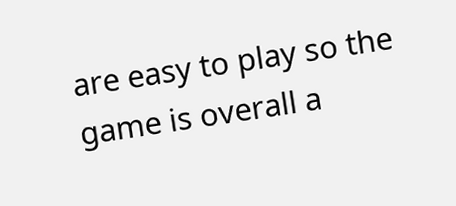are easy to play so the game is overall a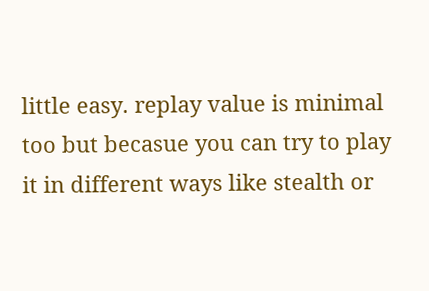little easy. replay value is minimal too but becasue you can try to play it in different ways like stealth or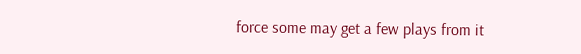force some may get a few plays from it